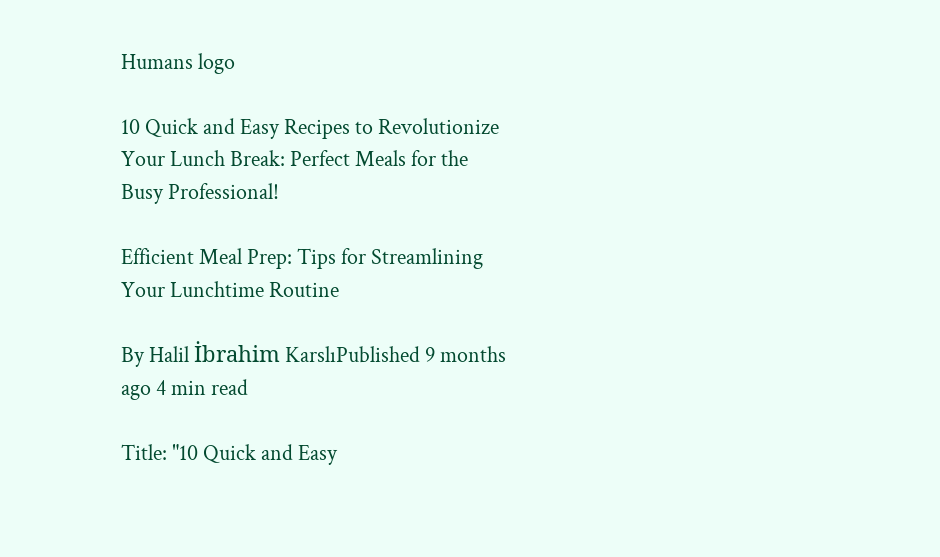Humans logo

10 Quick and Easy Recipes to Revolutionize Your Lunch Break: Perfect Meals for the Busy Professional!

Efficient Meal Prep: Tips for Streamlining Your Lunchtime Routine

By Halil İbrahim KarslıPublished 9 months ago 4 min read

Title: "10 Quick and Easy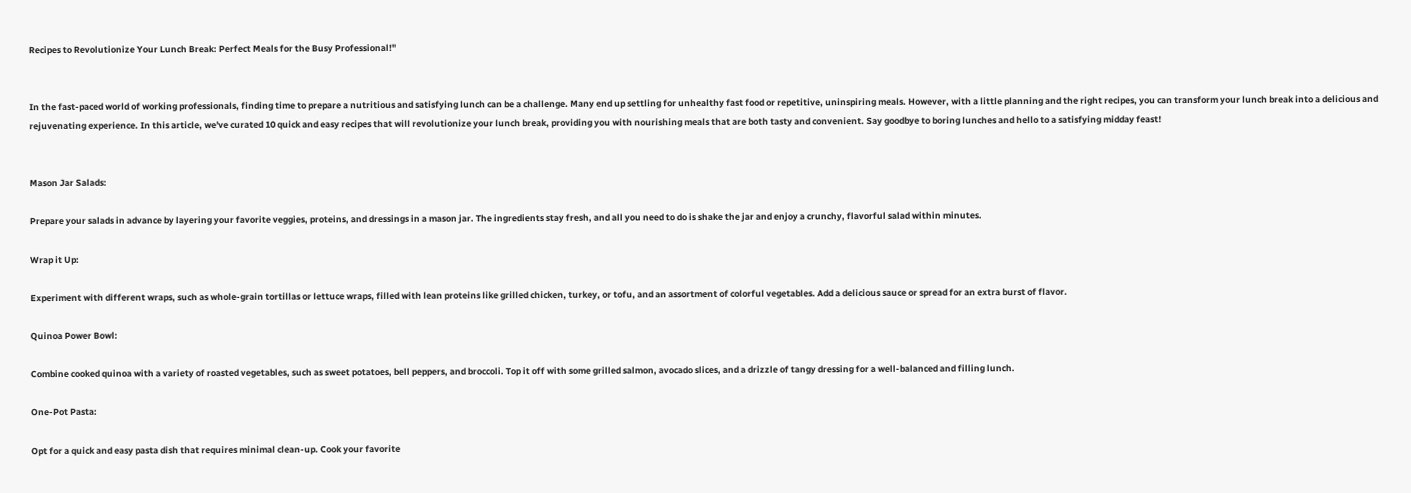Recipes to Revolutionize Your Lunch Break: Perfect Meals for the Busy Professional!"


In the fast-paced world of working professionals, finding time to prepare a nutritious and satisfying lunch can be a challenge. Many end up settling for unhealthy fast food or repetitive, uninspiring meals. However, with a little planning and the right recipes, you can transform your lunch break into a delicious and rejuvenating experience. In this article, we've curated 10 quick and easy recipes that will revolutionize your lunch break, providing you with nourishing meals that are both tasty and convenient. Say goodbye to boring lunches and hello to a satisfying midday feast!


Mason Jar Salads:

Prepare your salads in advance by layering your favorite veggies, proteins, and dressings in a mason jar. The ingredients stay fresh, and all you need to do is shake the jar and enjoy a crunchy, flavorful salad within minutes.

Wrap it Up:

Experiment with different wraps, such as whole-grain tortillas or lettuce wraps, filled with lean proteins like grilled chicken, turkey, or tofu, and an assortment of colorful vegetables. Add a delicious sauce or spread for an extra burst of flavor.

Quinoa Power Bowl:

Combine cooked quinoa with a variety of roasted vegetables, such as sweet potatoes, bell peppers, and broccoli. Top it off with some grilled salmon, avocado slices, and a drizzle of tangy dressing for a well-balanced and filling lunch.

One-Pot Pasta:

Opt for a quick and easy pasta dish that requires minimal clean-up. Cook your favorite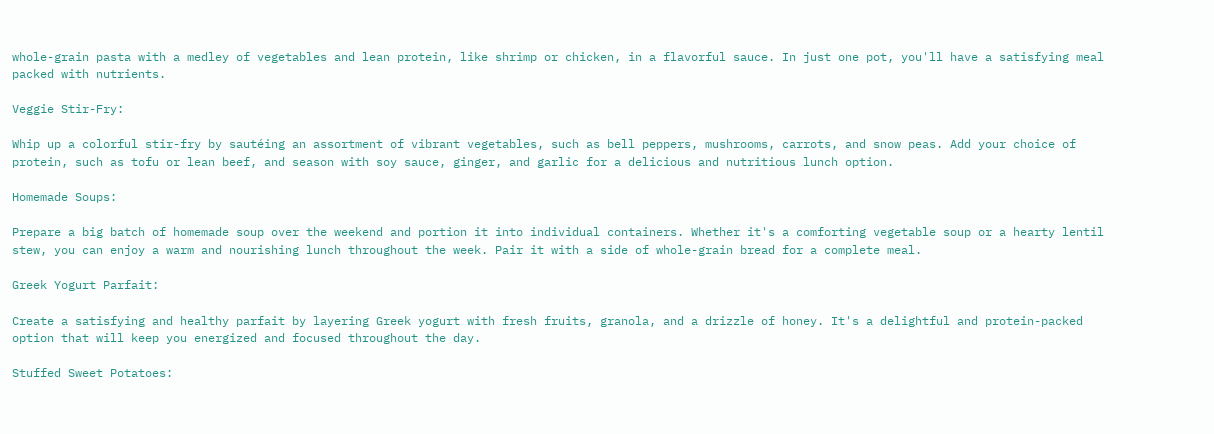whole-grain pasta with a medley of vegetables and lean protein, like shrimp or chicken, in a flavorful sauce. In just one pot, you'll have a satisfying meal packed with nutrients.

Veggie Stir-Fry:

Whip up a colorful stir-fry by sautéing an assortment of vibrant vegetables, such as bell peppers, mushrooms, carrots, and snow peas. Add your choice of protein, such as tofu or lean beef, and season with soy sauce, ginger, and garlic for a delicious and nutritious lunch option.

Homemade Soups:

Prepare a big batch of homemade soup over the weekend and portion it into individual containers. Whether it's a comforting vegetable soup or a hearty lentil stew, you can enjoy a warm and nourishing lunch throughout the week. Pair it with a side of whole-grain bread for a complete meal.

Greek Yogurt Parfait:

Create a satisfying and healthy parfait by layering Greek yogurt with fresh fruits, granola, and a drizzle of honey. It's a delightful and protein-packed option that will keep you energized and focused throughout the day.

Stuffed Sweet Potatoes: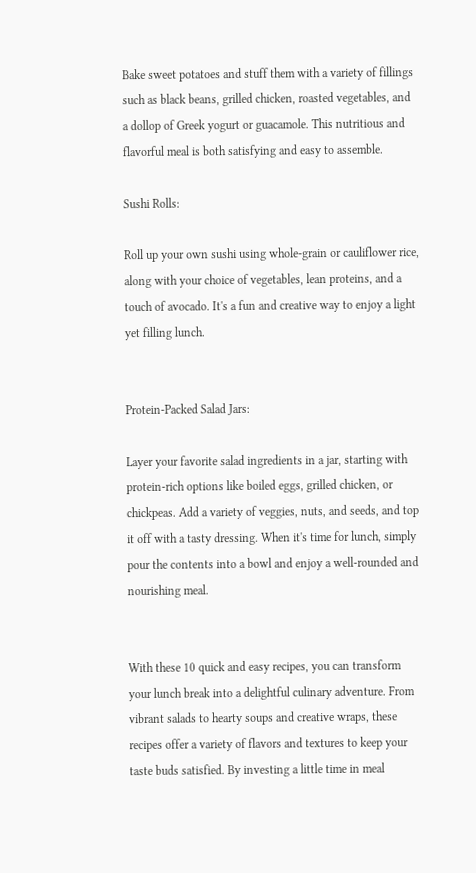Bake sweet potatoes and stuff them with a variety of fillings such as black beans, grilled chicken, roasted vegetables, and a dollop of Greek yogurt or guacamole. This nutritious and flavorful meal is both satisfying and easy to assemble.

Sushi Rolls:

Roll up your own sushi using whole-grain or cauliflower rice, along with your choice of vegetables, lean proteins, and a touch of avocado. It's a fun and creative way to enjoy a light yet filling lunch.


Protein-Packed Salad Jars:

Layer your favorite salad ingredients in a jar, starting with protein-rich options like boiled eggs, grilled chicken, or chickpeas. Add a variety of veggies, nuts, and seeds, and top it off with a tasty dressing. When it's time for lunch, simply pour the contents into a bowl and enjoy a well-rounded and nourishing meal.


With these 10 quick and easy recipes, you can transform your lunch break into a delightful culinary adventure. From vibrant salads to hearty soups and creative wraps, these recipes offer a variety of flavors and textures to keep your taste buds satisfied. By investing a little time in meal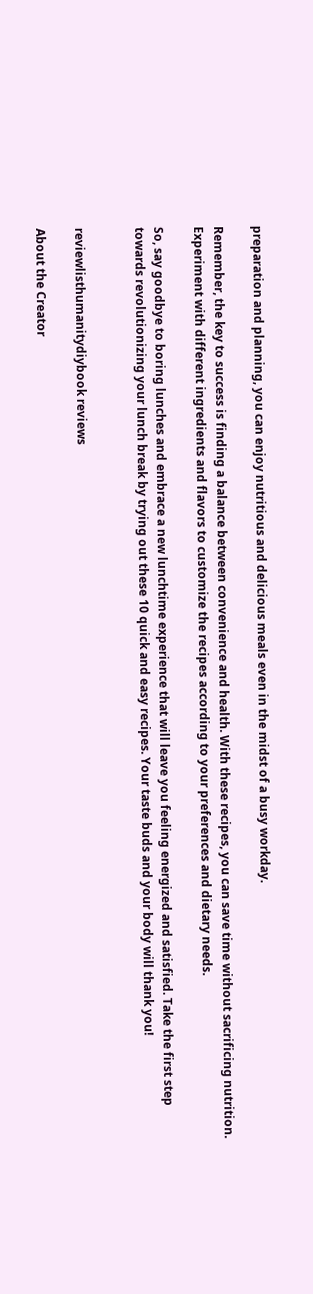preparation and planning, you can enjoy nutritious and delicious meals even in the midst of a busy workday.

Remember, the key to success is finding a balance between convenience and health. With these recipes, you can save time without sacrificing nutrition. Experiment with different ingredients and flavors to customize the recipes according to your preferences and dietary needs.

So, say goodbye to boring lunches and embrace a new lunchtime experience that will leave you feeling energized and satisfied. Take the first step towards revolutionizing your lunch break by trying out these 10 quick and easy recipes. Your taste buds and your body will thank you!


reviewlisthumanitydiybook reviews

About the Creator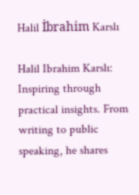Halil İbrahim Karslı

Halil Ibrahim Karslı: Inspiring through practical insights. From writing to public speaking, he shares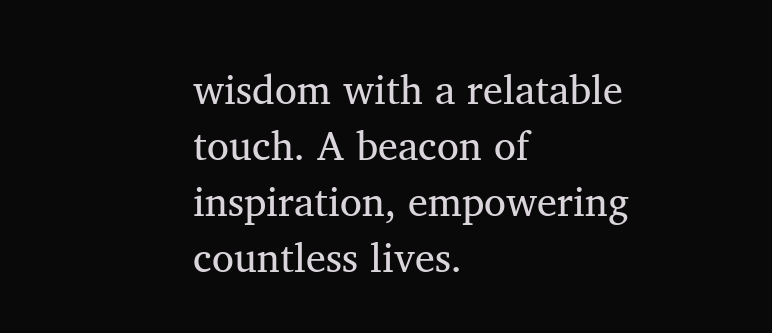wisdom with a relatable touch. A beacon of inspiration, empowering countless lives.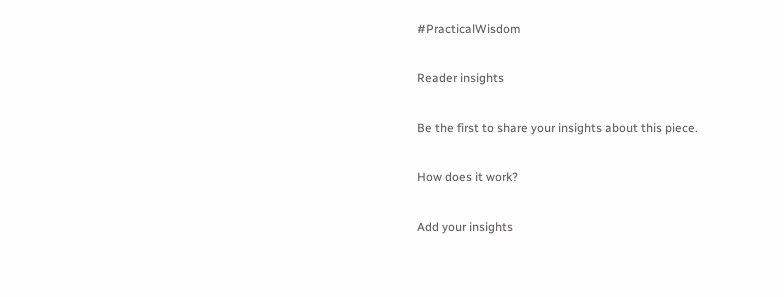#PracticalWisdom

Reader insights

Be the first to share your insights about this piece.

How does it work?

Add your insights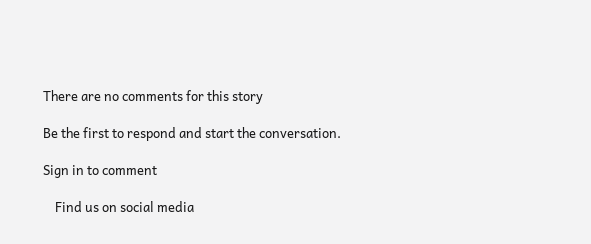There are no comments for this story

Be the first to respond and start the conversation.

Sign in to comment

    Find us on social media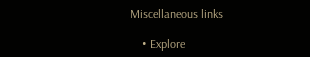Miscellaneous links

    • Explore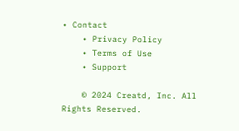• Contact
    • Privacy Policy
    • Terms of Use
    • Support

    © 2024 Creatd, Inc. All Rights Reserved.